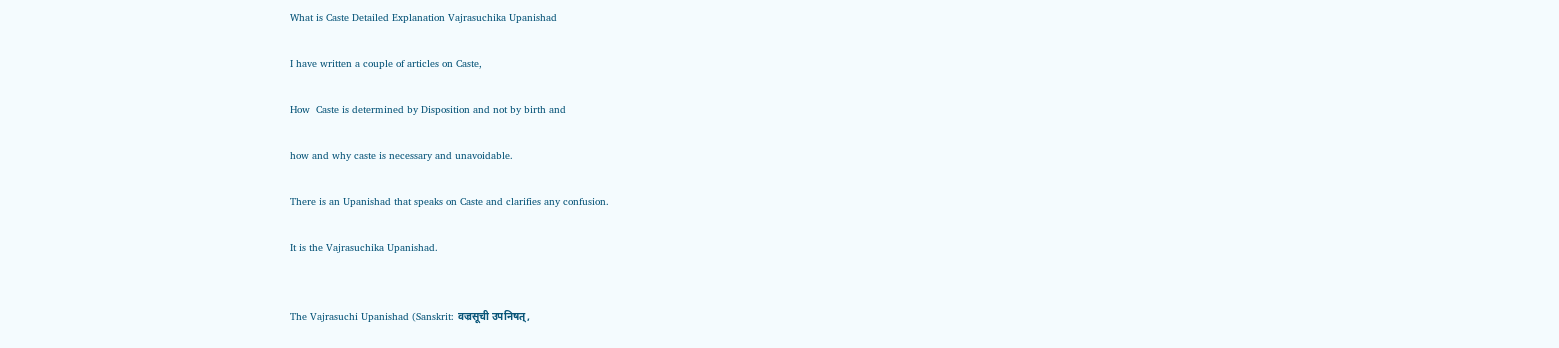What is Caste Detailed Explanation Vajrasuchika Upanishad

I have written a couple of articles on Caste,

How  Caste is determined by Disposition and not by birth and

how and why caste is necessary and unavoidable.

There is an Upanishad that speaks on Caste and clarifies any confusion.

It is the Vajrasuchika Upanishad.


The Vajrasuchi Upanishad (Sanskrit: वज्रसूची उपनिषत्,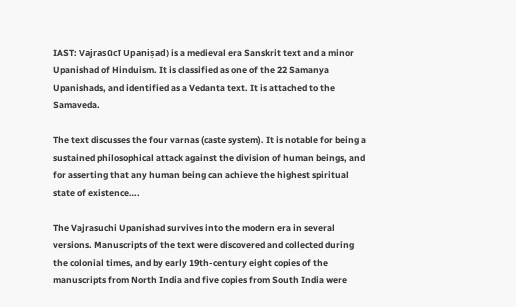IAST: Vajrasūcī Upaniṣad) is a medieval era Sanskrit text and a minor Upanishad of Hinduism. It is classified as one of the 22 Samanya Upanishads, and identified as a Vedanta text. It is attached to the Samaveda.

The text discusses the four varnas (caste system). It is notable for being a sustained philosophical attack against the division of human beings, and for asserting that any human being can achieve the highest spiritual state of existence….

The Vajrasuchi Upanishad survives into the modern era in several versions. Manuscripts of the text were discovered and collected during the colonial times, and by early 19th-century eight copies of the manuscripts from North India and five copies from South India were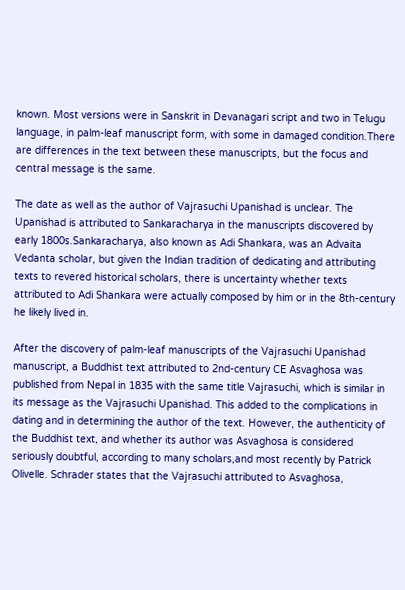known. Most versions were in Sanskrit in Devanagari script and two in Telugu language, in palm-leaf manuscript form, with some in damaged condition.There are differences in the text between these manuscripts, but the focus and central message is the same.

The date as well as the author of Vajrasuchi Upanishad is unclear. The Upanishad is attributed to Sankaracharya in the manuscripts discovered by early 1800s.Sankaracharya, also known as Adi Shankara, was an Advaita Vedanta scholar, but given the Indian tradition of dedicating and attributing texts to revered historical scholars, there is uncertainty whether texts attributed to Adi Shankara were actually composed by him or in the 8th-century he likely lived in.

After the discovery of palm-leaf manuscripts of the Vajrasuchi Upanishad manuscript, a Buddhist text attributed to 2nd-century CE Asvaghosa was published from Nepal in 1835 with the same title Vajrasuchi, which is similar in its message as the Vajrasuchi Upanishad. This added to the complications in dating and in determining the author of the text. However, the authenticity of the Buddhist text, and whether its author was Asvaghosa is considered seriously doubtful, according to many scholars,and most recently by Patrick Olivelle. Schrader states that the Vajrasuchi attributed to Asvaghosa,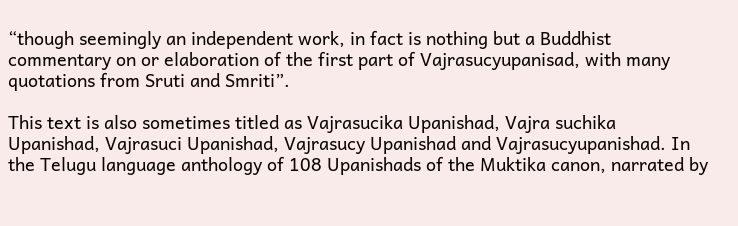“though seemingly an independent work, in fact is nothing but a Buddhist commentary on or elaboration of the first part of Vajrasucyupanisad, with many quotations from Sruti and Smriti”.

This text is also sometimes titled as Vajrasucika Upanishad, Vajra suchika Upanishad, Vajrasuci Upanishad, Vajrasucy Upanishad and Vajrasucyupanishad. In the Telugu language anthology of 108 Upanishads of the Muktika canon, narrated by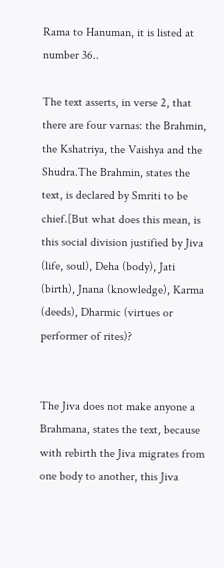Rama to Hanuman, it is listed at number 36..

The text asserts, in verse 2, that there are four varnas: the Brahmin, the Kshatriya, the Vaishya and the Shudra.The Brahmin, states the text, is declared by Smriti to be chief.[But what does this mean, is this social division justified by Jiva (life, soul), Deha (body), Jati (birth), Jnana (knowledge), Karma (deeds), Dharmic (virtues or performer of rites)?


The Jiva does not make anyone a Brahmana, states the text, because with rebirth the Jiva migrates from one body to another, this Jiva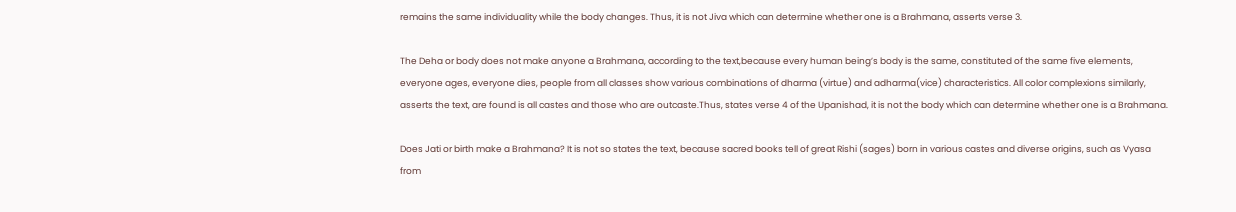remains the same individuality while the body changes. Thus, it is not Jiva which can determine whether one is a Brahmana, asserts verse 3.

The Deha or body does not make anyone a Brahmana, according to the text,because every human being’s body is the same, constituted of the same five elements, everyone ages, everyone dies, people from all classes show various combinations of dharma (virtue) and adharma(vice) characteristics. All color complexions similarly, asserts the text, are found is all castes and those who are outcaste.Thus, states verse 4 of the Upanishad, it is not the body which can determine whether one is a Brahmana.

Does Jati or birth make a Brahmana? It is not so states the text, because sacred books tell of great Rishi (sages) born in various castes and diverse origins, such as Vyasa from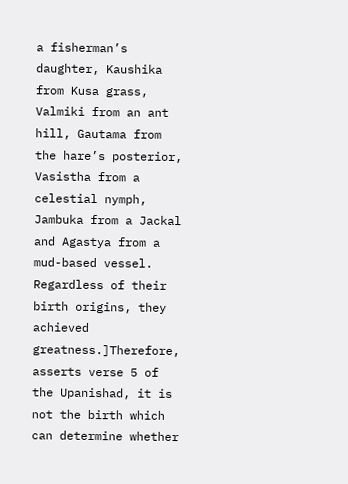a fisherman’s daughter, Kaushika from Kusa grass, Valmiki from an ant hill, Gautama from the hare’s posterior, Vasistha from a celestial nymph, Jambuka from a Jackal and Agastya from a mud-based vessel. Regardless of their birth origins, they achieved greatness.]Therefore, asserts verse 5 of the Upanishad, it is not the birth which can determine whether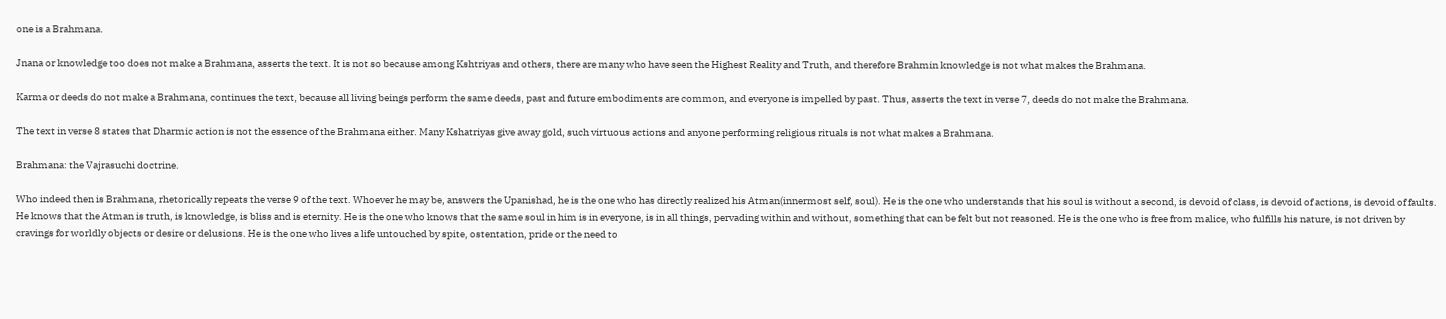one is a Brahmana.

Jnana or knowledge too does not make a Brahmana, asserts the text. It is not so because among Kshtriyas and others, there are many who have seen the Highest Reality and Truth, and therefore Brahmin knowledge is not what makes the Brahmana.

Karma or deeds do not make a Brahmana, continues the text, because all living beings perform the same deeds, past and future embodiments are common, and everyone is impelled by past. Thus, asserts the text in verse 7, deeds do not make the Brahmana.

The text in verse 8 states that Dharmic action is not the essence of the Brahmana either. Many Kshatriyas give away gold, such virtuous actions and anyone performing religious rituals is not what makes a Brahmana.

Brahmana: the Vajrasuchi doctrine.

Who indeed then is Brahmana, rhetorically repeats the verse 9 of the text. Whoever he may be, answers the Upanishad, he is the one who has directly realized his Atman(innermost self, soul). He is the one who understands that his soul is without a second, is devoid of class, is devoid of actions, is devoid of faults. He knows that the Atman is truth, is knowledge, is bliss and is eternity. He is the one who knows that the same soul in him is in everyone, is in all things, pervading within and without, something that can be felt but not reasoned. He is the one who is free from malice, who fulfills his nature, is not driven by cravings for worldly objects or desire or delusions. He is the one who lives a life untouched by spite, ostentation, pride or the need to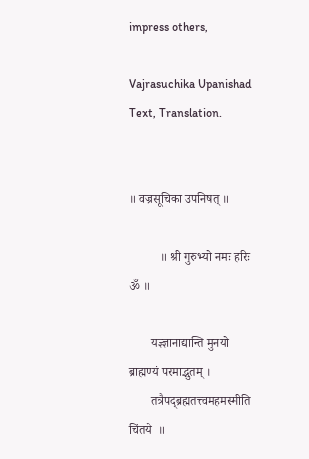impress others,

Vajrasuchika Upanishad Text, Translation.


॥ वज्रसूचिका उपनिषत् ॥

          ॥ श्री गुरुभ्यो नमः हरिः ॐ ॥

       यज्ञ्ज्ञानाद्यान्ति मुनयो ब्राह्मण्यं परमाद्भुतम् ।
       तत्रैपद्ब्रह्मतत्त्वमहमस्मीति चिंतये  ॥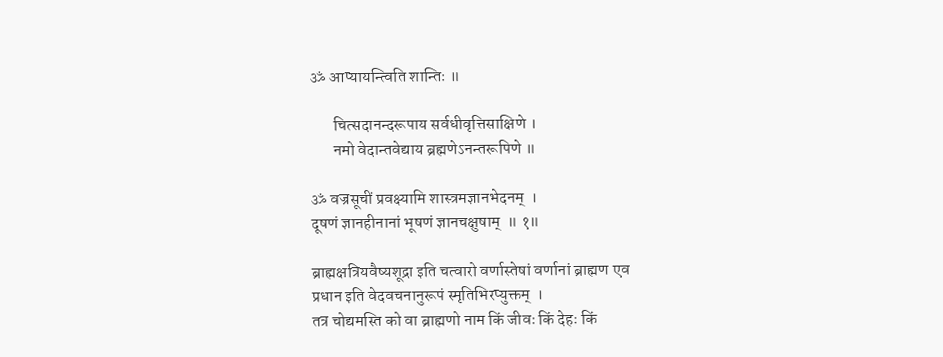ॐ आप्यायन्त्विति शान्तिः ॥

       चित्सदानन्दरूपाय सर्वधीवृत्तिसाक्षिणे ।
       नमो वेदान्तवेद्याय ब्रह्मणेऽनन्तरूपिणे ॥

ॐ वज्रसूचीं प्रवक्ष्यामि शास्त्रमज्ञानभेदनम्  ।
दूषणं ज्ञानहीनानां भूषणं ज्ञानचक्षुषाम्  ॥ १॥

ब्राह्मक्षत्रियवैष्यशूद्रा इति चत्वारो वर्णास्तेषां वर्णानां ब्राह्मण एव
प्रधान इति वेदवचनानुरूपं स्मृतिभिरप्युक्तम्  ।
तत्र चोद्यमस्ति को वा ब्राह्मणो नाम किं जीवः किं देहः किं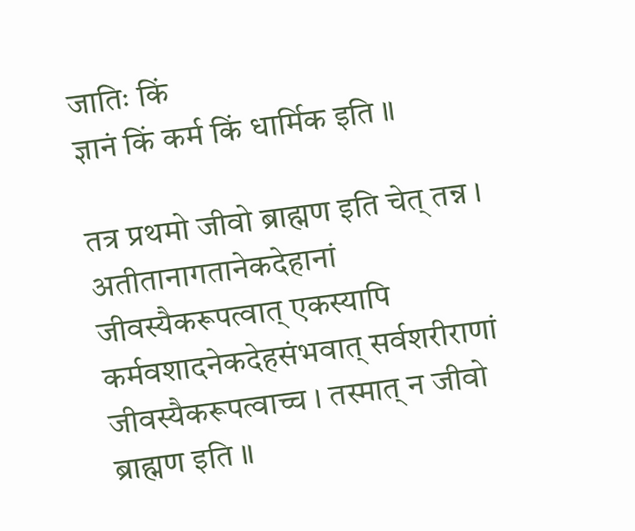जातिः किं
ज्ञानं किं कर्म किं धार्मिक इति ॥

तत्र प्रथमो जीवो ब्राह्मण इति चेत् तन्न । अतीतानागतानेकदेहानां
जीवस्यैकरूपत्वात् एकस्यापि कर्मवशादनेकदेहसंभवात् सर्वशरीराणां
जीवस्यैकरूपत्वाच्च । तस्मात् न जीवो ब्राह्मण इति ॥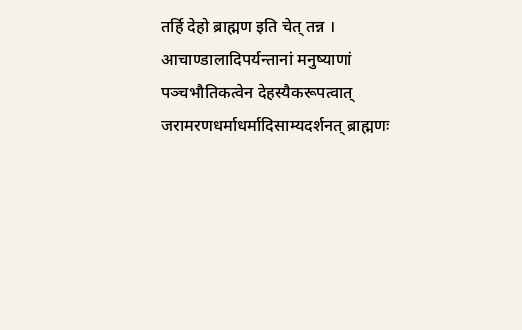तर्हि देहो ब्राह्मण इति चेत् तन्न । आचाण्डालादिपर्यन्तानां मनुष्याणां
पञ्चभौतिकत्वेन देहस्यैकरूपत्वात्
जरामरणधर्माधर्मादिसाम्यदर्शनत् ब्राह्मणः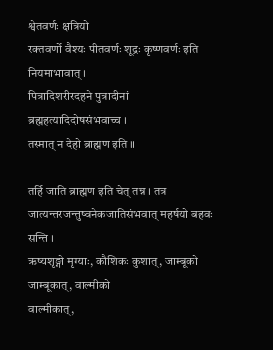श्वेतवर्णः क्षत्रियो
रक्तवर्णो वैश्यः पीतवर्णः शूद्रः कृष्णवर्णः इति नियमाभावात् ।
पित्रादिशरीरदहने पुत्रादीनां ब्रह्महत्यादिदोषसंभवाच्च ।
तस्मात् न देहो ब्राह्मण इति ॥

तर्हि जाति ब्राह्मण इति चेत् तन्न । तत्र
जात्यन्तरजन्तुष्वनेकजातिसंभवात् महर्षयो बहवः सन्ति ।
ऋष्यशृङ्गो मृग्याः, कौशिकः कुशात्, जाम्बूको जाम्बूकात्, वाल्मीको
वाल्मीकात्,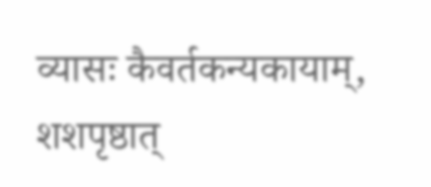व्यासः कैवर्तकन्यकायाम्, शशपृष्ठात्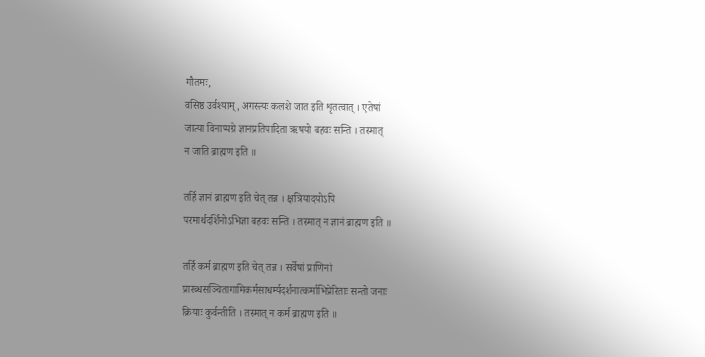गौतमः,
वसिष्ठ उर्वश्याम्, अगस्त्यः कलशे जात इति शृतत्वात् । एतेषां
जात्या विनाप्यग्रे ज्ञानप्रतिपादिता ऋषयो बहवः सन्ति । तस्मात्
न जाति ब्राह्मण इति ॥

तर्हि ज्ञानं ब्राह्मण इति चेत् तन्न । क्षत्रियादयोऽपि
परमार्थदर्शिनोऽभिज्ञा बहवः सन्ति । तस्मात् न ज्ञानं ब्राह्मण इति ॥

तर्हि कर्म ब्राह्मण इति चेत् तन्न । सर्वेषां प्राणिनां
प्रारब्धसञ्चितागामिकर्मसाधर्म्यदर्शनात्कर्माभिप्रेरिताः सन्तो जनाः
क्रियाः कुर्वन्तीति । तस्मात् न कर्म ब्राह्मण इति ॥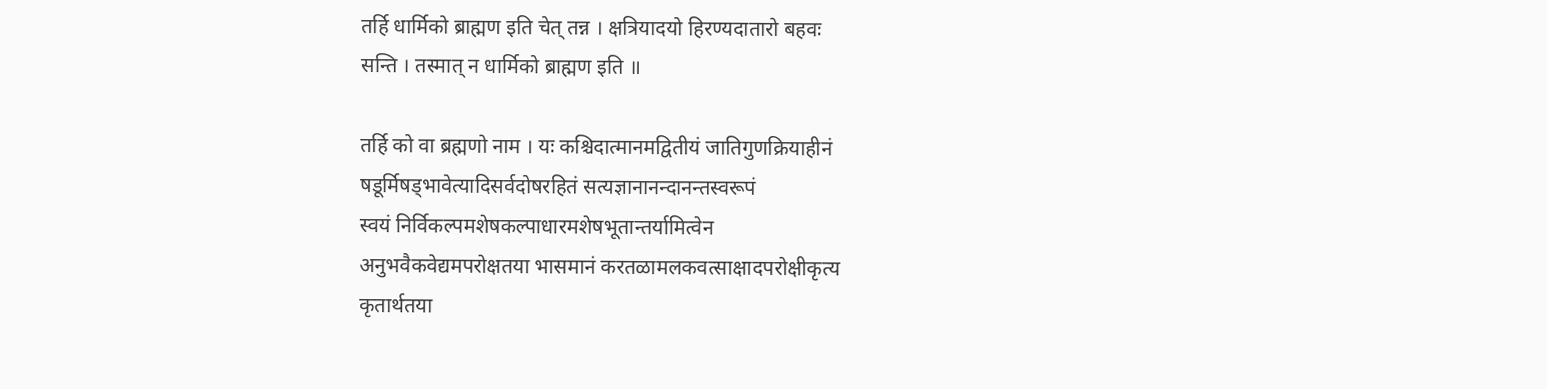तर्हि धार्मिको ब्राह्मण इति चेत् तन्न । क्षत्रियादयो हिरण्यदातारो बहवः
सन्ति । तस्मात् न धार्मिको ब्राह्मण इति ॥

तर्हि को वा ब्रह्मणो नाम । यः कश्चिदात्मानमद्वितीयं जातिगुणक्रियाहीनं
षडूर्मिषड्भावेत्यादिसर्वदोषरहितं सत्यज्ञानानन्दानन्तस्वरूपं
स्वयं निर्विकल्पमशेषकल्पाधारमशेषभूतान्तर्यामित्वेन
अनुभवैकवेद्यमपरोक्षतया भासमानं करतळामलकवत्साक्षादपरोक्षीकृत्य
कृतार्थतया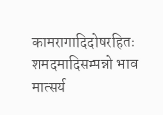कामरागादिदोषरहितः शमदमादिसम्पन्नो भाव मात्सर्य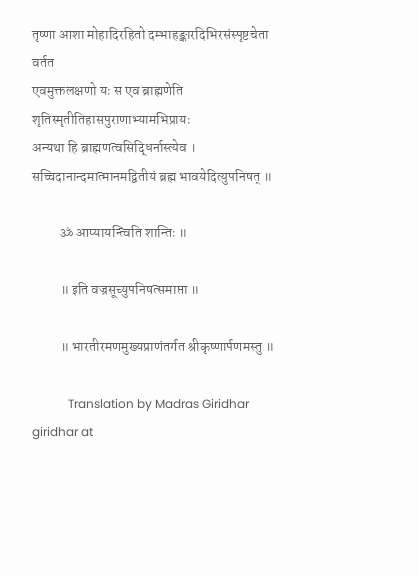तृष्णा आशा मोहादिरहितो दम्भाहङ्कारदिभिरसंस्पृष्टचेता वर्तत
एवमुक्तलक्षणो यः स एव ब्राह्मणेति शृतिस्मृतीतिहासपुराणाभ्यामभिप्रायः
अन्यथा हि ब्राह्मणत्वसिद्धिर्नास्त्येव ।
सच्चिदानान्दमात्मानमद्वितीयं ब्रह्म भावयेदित्युपनिषत् ॥

          ॐ आप्यायन्त्विति शान्तिः ॥

          ॥ इति वज्रसूच्युपनिषत्समाप्ता ॥

          ॥ भारतीरमणमुख्यप्राणंतर्गत श्रीकृष्णार्पणमस्तु ॥

            Translation by Madras Giridhar
giridhar at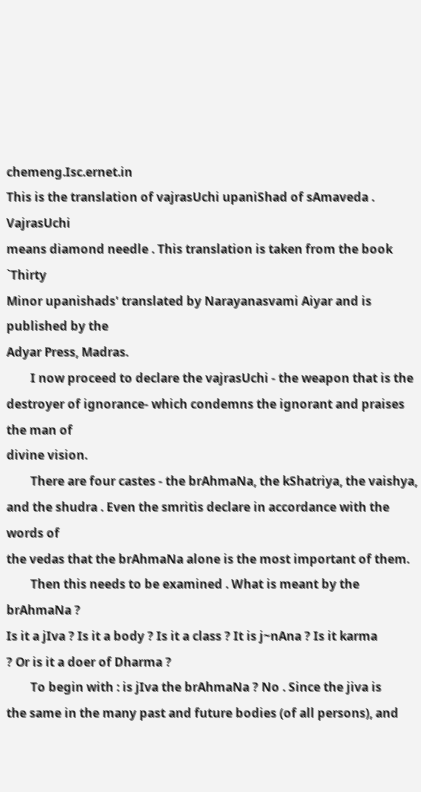chemeng.Isc.ernet.in
This is the translation of vajrasUchi upaniShad of sAmaveda . VajrasUchi
means diamond needle . This translation is taken from the book `Thirty
Minor upanishads' translated by Narayanasvami Aiyar and is published by the
Adyar Press, Madras.
        I now proceed to declare the vajrasUchi - the weapon that is the
destroyer of ignorance- which condemns the ignorant and praises the man of
divine vision.
        There are four castes - the brAhmaNa, the kShatriya, the vaishya,
and the shudra . Even the smritis declare in accordance with the words of
the vedas that the brAhmaNa alone is the most important of them.
        Then this needs to be examined . What is meant by the brAhmaNa ?
Is it a jIva ? Is it a body ? Is it a class ? It is j~nAna ? Is it karma
? Or is it a doer of Dharma ?
        To begin with : is jIva the brAhmaNa ? No . Since the jiva is
the same in the many past and future bodies (of all persons), and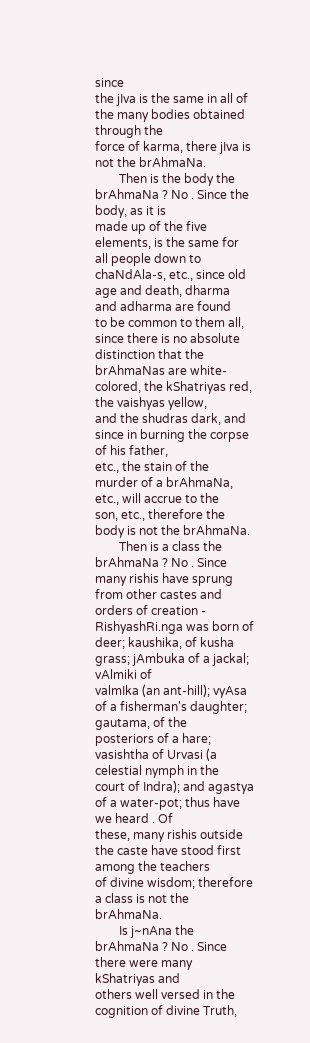since
the jIva is the same in all of the many bodies obtained through the
force of karma, there jIva is not the brAhmaNa.
        Then is the body the brAhmaNa ? No . Since the body, as it is
made up of the five elements, is the same for all people down to
chaNdAla-s, etc., since old age and death, dharma and adharma are found
to be common to them all, since there is no absolute distinction that the
brAhmaNas are white-colored, the kShatriyas red, the vaishyas yellow,
and the shudras dark, and since in burning the corpse of his father,
etc., the stain of the murder of a brAhmaNa, etc., will accrue to the
son, etc., therefore the body is not the brAhmaNa.
        Then is a class the brAhmaNa ? No . Since many rishis have sprung
from other castes and orders of creation - RishyashRi.nga was born of
deer; kaushika, of kusha grass; jAmbuka of a jackal; vAlmiki of
valmIka (an ant-hill); vyAsa of a fisherman's daughter; gautama, of the
posteriors of a hare; vasishtha of Urvasi (a celestial nymph in the
court of Indra); and agastya of a water-pot; thus have we heard . Of
these, many rishis outside the caste have stood first among the teachers
of divine wisdom; therefore a class is not the brAhmaNa.
        Is j~nAna the brAhmaNa ? No . Since there were many kShatriyas and
others well versed in the cognition of divine Truth,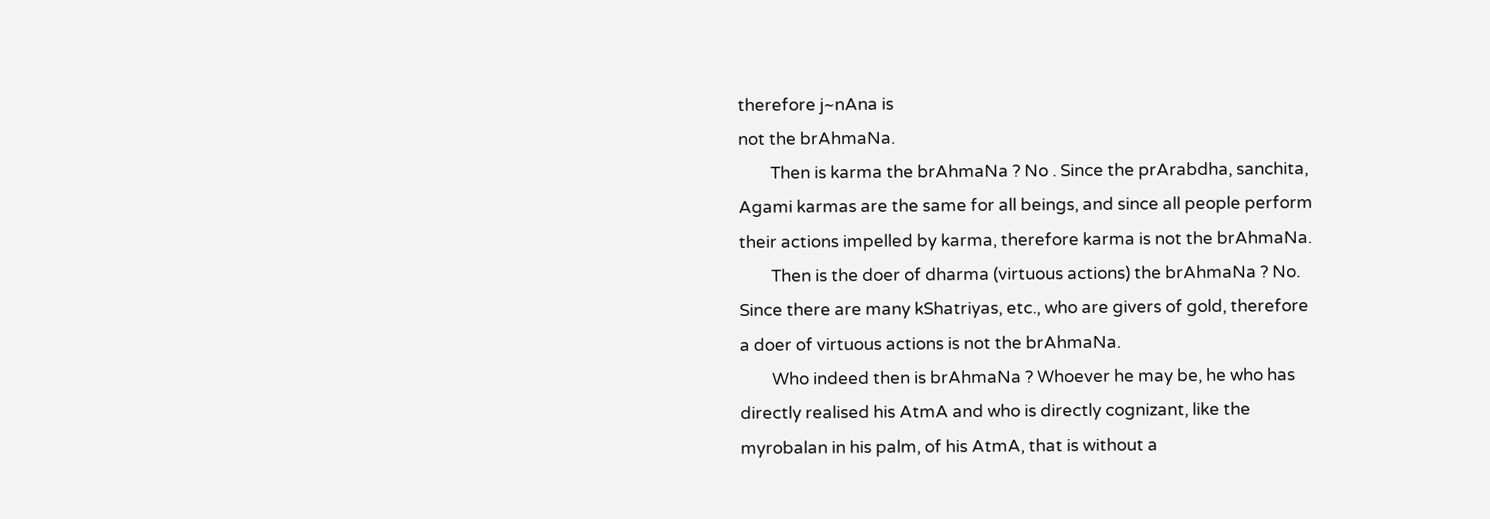therefore j~nAna is
not the brAhmaNa.
        Then is karma the brAhmaNa ? No . Since the prArabdha, sanchita,
Agami karmas are the same for all beings, and since all people perform
their actions impelled by karma, therefore karma is not the brAhmaNa.
        Then is the doer of dharma (virtuous actions) the brAhmaNa ? No.
Since there are many kShatriyas, etc., who are givers of gold, therefore
a doer of virtuous actions is not the brAhmaNa.
        Who indeed then is brAhmaNa ? Whoever he may be, he who has
directly realised his AtmA and who is directly cognizant, like the
myrobalan in his palm, of his AtmA, that is without a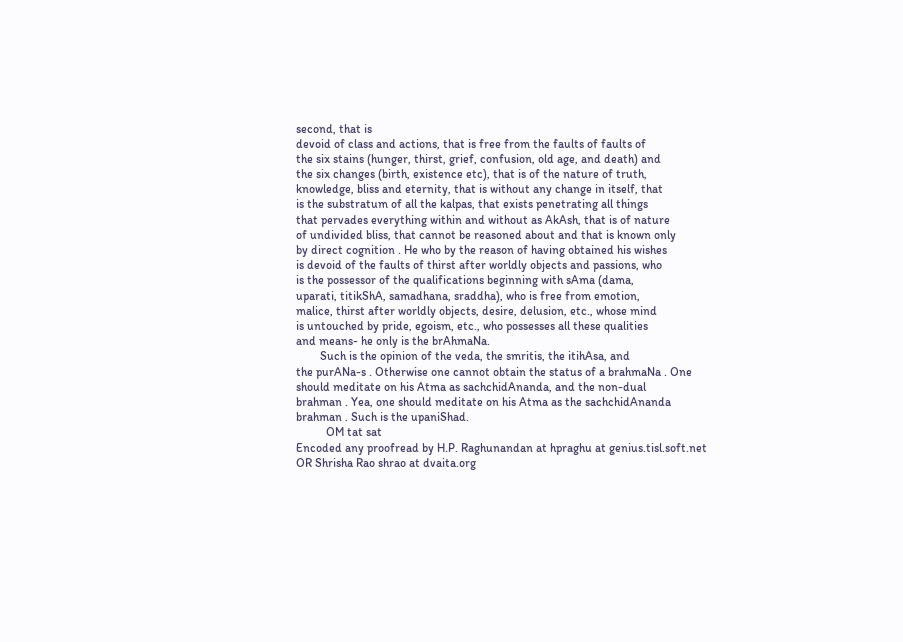second, that is
devoid of class and actions, that is free from the faults of faults of
the six stains (hunger, thirst, grief, confusion, old age, and death) and
the six changes (birth, existence etc), that is of the nature of truth,
knowledge, bliss and eternity, that is without any change in itself, that
is the substratum of all the kalpas, that exists penetrating all things
that pervades everything within and without as AkAsh, that is of nature
of undivided bliss, that cannot be reasoned about and that is known only
by direct cognition . He who by the reason of having obtained his wishes
is devoid of the faults of thirst after worldly objects and passions, who
is the possessor of the qualifications beginning with sAma (dama,
uparati, titikShA, samadhana, sraddha), who is free from emotion,
malice, thirst after worldly objects, desire, delusion, etc., whose mind
is untouched by pride, egoism, etc., who possesses all these qualities
and means- he only is the brAhmaNa.
        Such is the opinion of the veda, the smritis, the itihAsa, and
the purANa-s . Otherwise one cannot obtain the status of a brahmaNa . One
should meditate on his Atma as sachchidAnanda, and the non-dual
brahman . Yea, one should meditate on his Atma as the sachchidAnanda
brahman . Such is the upaniShad.
          OM tat sat
Encoded any proofread by H.P. Raghunandan at hpraghu at genius.tisl.soft.net
OR Shrisha Rao shrao at dvaita.org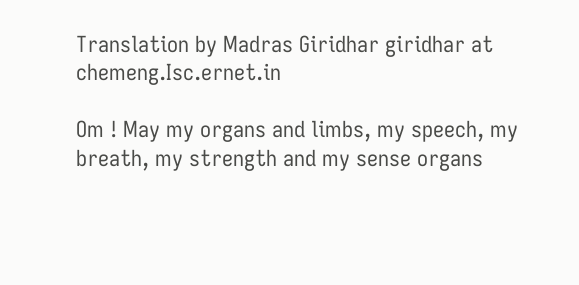Translation by Madras Giridhar giridhar at chemeng.Isc.ernet.in

Om ! May my organs and limbs, my speech, my breath, my strength and my sense organs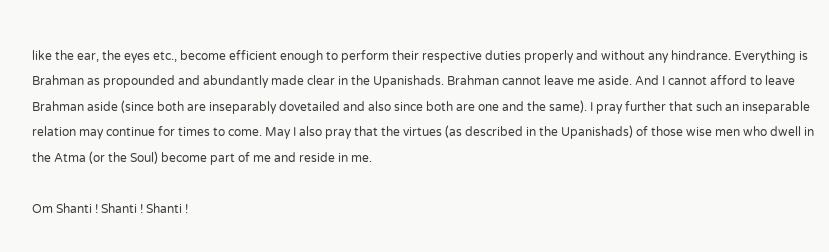like the ear, the eyes etc., become efficient enough to perform their respective duties properly and without any hindrance. Everything is Brahman as propounded and abundantly made clear in the Upanishads. Brahman cannot leave me aside. And I cannot afford to leave Brahman aside (since both are inseparably dovetailed and also since both are one and the same). I pray further that such an inseparable relation may continue for times to come. May I also pray that the virtues (as described in the Upanishads) of those wise men who dwell in the Atma (or the Soul) become part of me and reside in me.

Om Shanti ! Shanti ! Shanti !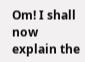Om! I shall now explain the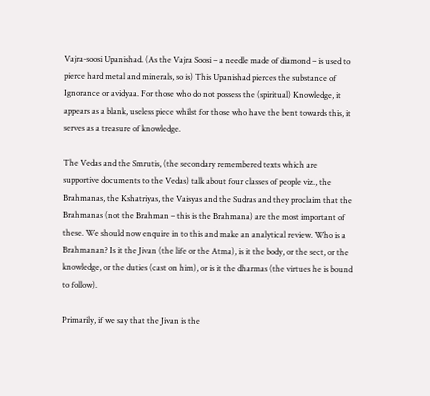Vajra-soosi Upanishad. (As the Vajra Soosi – a needle made of diamond – is used to pierce hard metal and minerals, so is) This Upanishad pierces the substance of Ignorance or avidyaa. For those who do not possess the (spiritual) Knowledge, it appears as a blank, useless piece whilst for those who have the bent towards this, it serves as a treasure of knowledge.

The Vedas and the Smrutis, (the secondary remembered texts which are supportive documents to the Vedas) talk about four classes of people viz., the Brahmanas, the Kshatriyas, the Vaisyas and the Sudras and they proclaim that the Brahmanas (not the Brahman – this is the Brahmana) are the most important of these. We should now enquire in to this and make an analytical review. Who is a Brahmanan? Is it the Jivan (the life or the Atma), is it the body, or the sect, or the knowledge, or the duties (cast on him), or is it the dharmas (the virtues he is bound to follow).

Primarily, if we say that the Jivan is the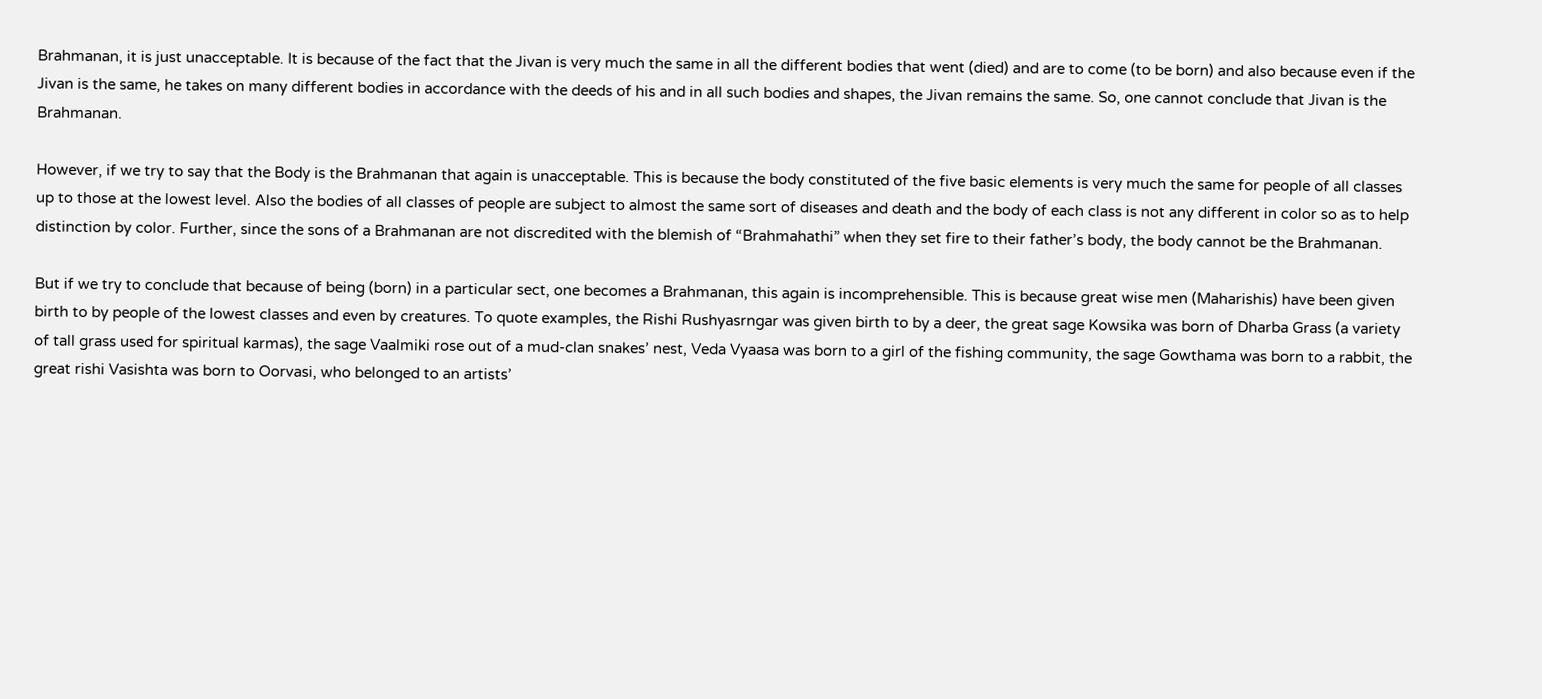Brahmanan, it is just unacceptable. It is because of the fact that the Jivan is very much the same in all the different bodies that went (died) and are to come (to be born) and also because even if the Jivan is the same, he takes on many different bodies in accordance with the deeds of his and in all such bodies and shapes, the Jivan remains the same. So, one cannot conclude that Jivan is the Brahmanan.

However, if we try to say that the Body is the Brahmanan that again is unacceptable. This is because the body constituted of the five basic elements is very much the same for people of all classes up to those at the lowest level. Also the bodies of all classes of people are subject to almost the same sort of diseases and death and the body of each class is not any different in color so as to help distinction by color. Further, since the sons of a Brahmanan are not discredited with the blemish of “Brahmahathi” when they set fire to their father’s body, the body cannot be the Brahmanan.

But if we try to conclude that because of being (born) in a particular sect, one becomes a Brahmanan, this again is incomprehensible. This is because great wise men (Maharishis) have been given birth to by people of the lowest classes and even by creatures. To quote examples, the Rishi Rushyasrngar was given birth to by a deer, the great sage Kowsika was born of Dharba Grass (a variety of tall grass used for spiritual karmas), the sage Vaalmiki rose out of a mud-clan snakes’ nest, Veda Vyaasa was born to a girl of the fishing community, the sage Gowthama was born to a rabbit, the great rishi Vasishta was born to Oorvasi, who belonged to an artists’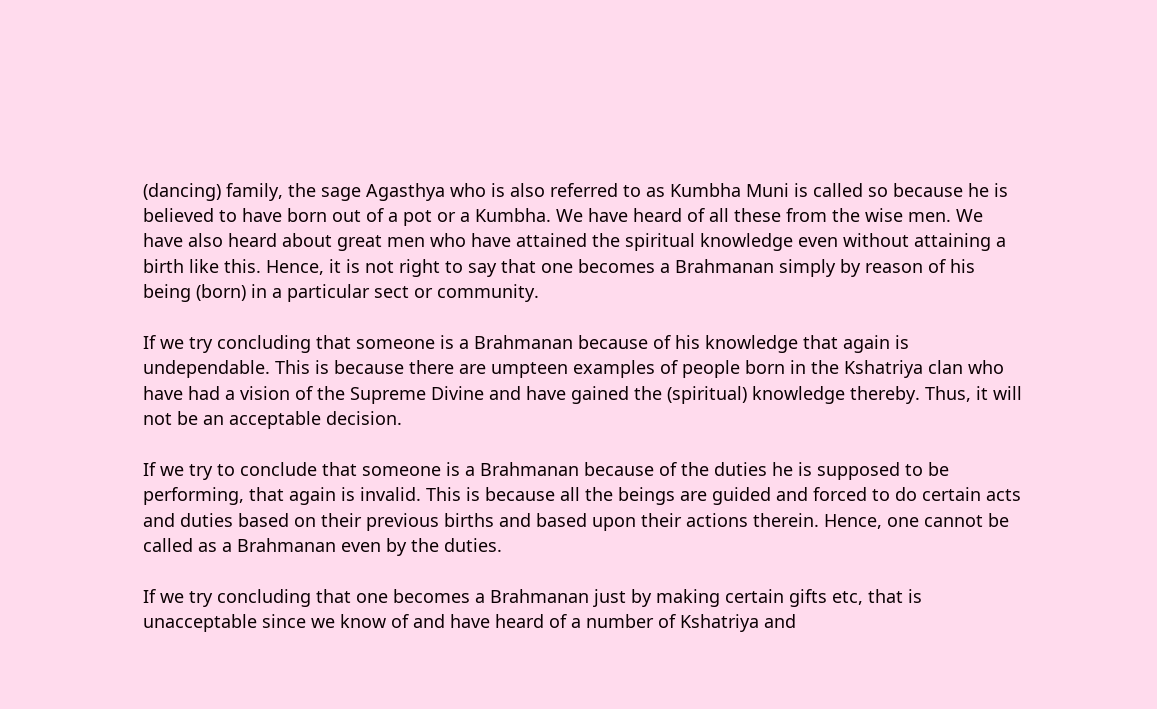(dancing) family, the sage Agasthya who is also referred to as Kumbha Muni is called so because he is believed to have born out of a pot or a Kumbha. We have heard of all these from the wise men. We have also heard about great men who have attained the spiritual knowledge even without attaining a birth like this. Hence, it is not right to say that one becomes a Brahmanan simply by reason of his being (born) in a particular sect or community.

If we try concluding that someone is a Brahmanan because of his knowledge that again is undependable. This is because there are umpteen examples of people born in the Kshatriya clan who have had a vision of the Supreme Divine and have gained the (spiritual) knowledge thereby. Thus, it will not be an acceptable decision.

If we try to conclude that someone is a Brahmanan because of the duties he is supposed to be performing, that again is invalid. This is because all the beings are guided and forced to do certain acts and duties based on their previous births and based upon their actions therein. Hence, one cannot be called as a Brahmanan even by the duties.

If we try concluding that one becomes a Brahmanan just by making certain gifts etc, that is unacceptable since we know of and have heard of a number of Kshatriya and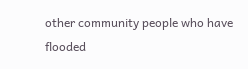other community people who have flooded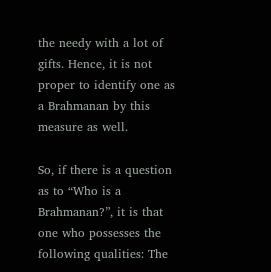the needy with a lot of gifts. Hence, it is not proper to identify one as a Brahmanan by this measure as well.

So, if there is a question as to “Who is a Brahmanan?”, it is that one who possesses the following qualities: The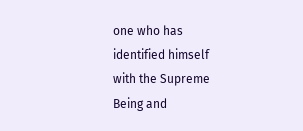one who has identified himself with the Supreme Being and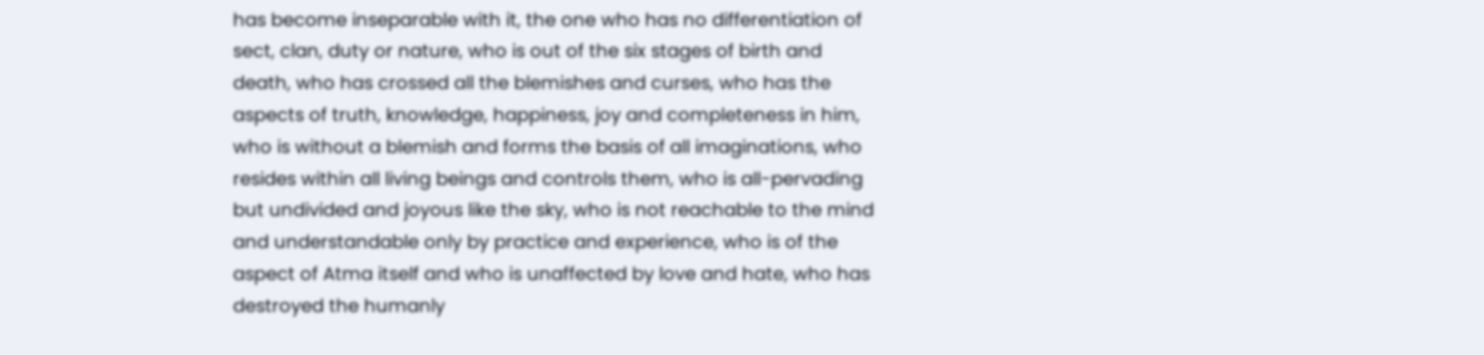has become inseparable with it, the one who has no differentiation of sect, clan, duty or nature, who is out of the six stages of birth and death, who has crossed all the blemishes and curses, who has the aspects of truth, knowledge, happiness, joy and completeness in him, who is without a blemish and forms the basis of all imaginations, who resides within all living beings and controls them, who is all-pervading but undivided and joyous like the sky, who is not reachable to the mind and understandable only by practice and experience, who is of the aspect of Atma itself and who is unaffected by love and hate, who has destroyed the humanly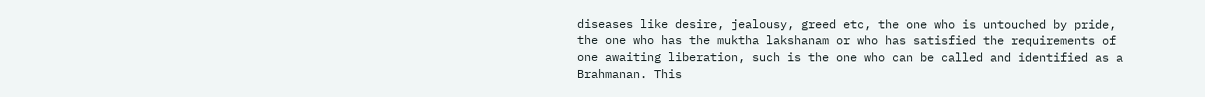diseases like desire, jealousy, greed etc, the one who is untouched by pride, the one who has the muktha lakshanam or who has satisfied the requirements of one awaiting liberation, such is the one who can be called and identified as a Brahmanan. This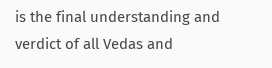is the final understanding and verdict of all Vedas and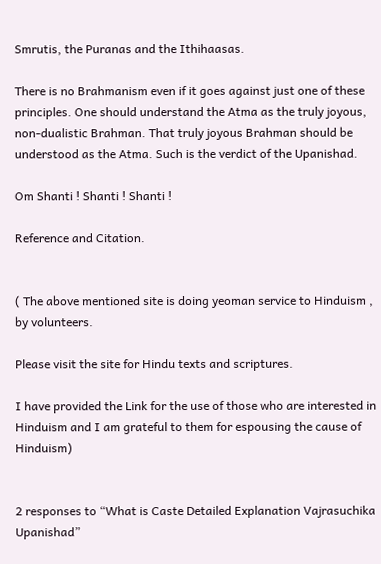Smrutis, the Puranas and the Ithihaasas.

There is no Brahmanism even if it goes against just one of these principles. One should understand the Atma as the truly joyous, non-dualistic Brahman. That truly joyous Brahman should be understood as the Atma. Such is the verdict of the Upanishad.

Om Shanti ! Shanti ! Shanti !

Reference and Citation.


( The above mentioned site is doing yeoman service to Hinduism , by volunteers.

Please visit the site for Hindu texts and scriptures.

I have provided the Link for the use of those who are interested in Hinduism and I am grateful to them for espousing the cause of Hinduism)


2 responses to “What is Caste Detailed Explanation Vajrasuchika Upanishad”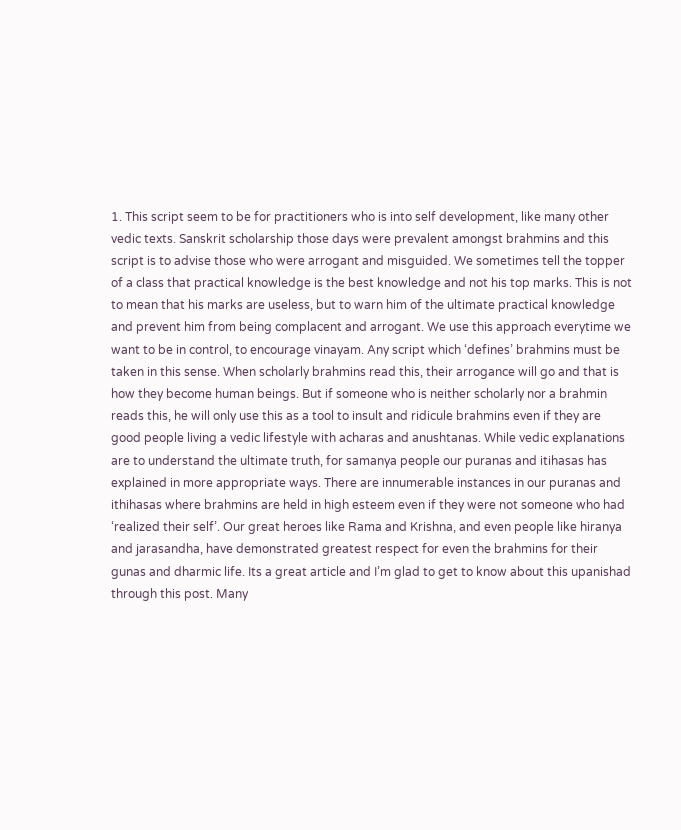1. This script seem to be for practitioners who is into self development, like many other vedic texts. Sanskrit scholarship those days were prevalent amongst brahmins and this script is to advise those who were arrogant and misguided. We sometimes tell the topper of a class that practical knowledge is the best knowledge and not his top marks. This is not to mean that his marks are useless, but to warn him of the ultimate practical knowledge and prevent him from being complacent and arrogant. We use this approach everytime we want to be in control, to encourage vinayam. Any script which ‘defines’ brahmins must be taken in this sense. When scholarly brahmins read this, their arrogance will go and that is how they become human beings. But if someone who is neither scholarly nor a brahmin reads this, he will only use this as a tool to insult and ridicule brahmins even if they are good people living a vedic lifestyle with acharas and anushtanas. While vedic explanations are to understand the ultimate truth, for samanya people our puranas and itihasas has explained in more appropriate ways. There are innumerable instances in our puranas and ithihasas where brahmins are held in high esteem even if they were not someone who had ‘realized their self’. Our great heroes like Rama and Krishna, and even people like hiranya and jarasandha, have demonstrated greatest respect for even the brahmins for their gunas and dharmic life. Its a great article and I’m glad to get to know about this upanishad through this post. Many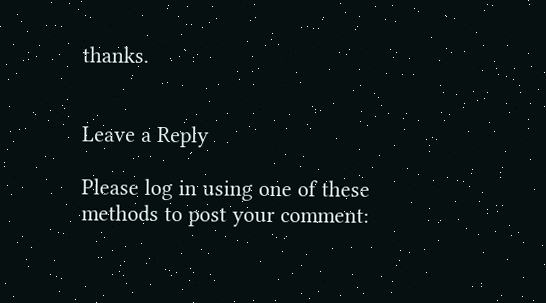thanks.


Leave a Reply

Please log in using one of these methods to post your comment: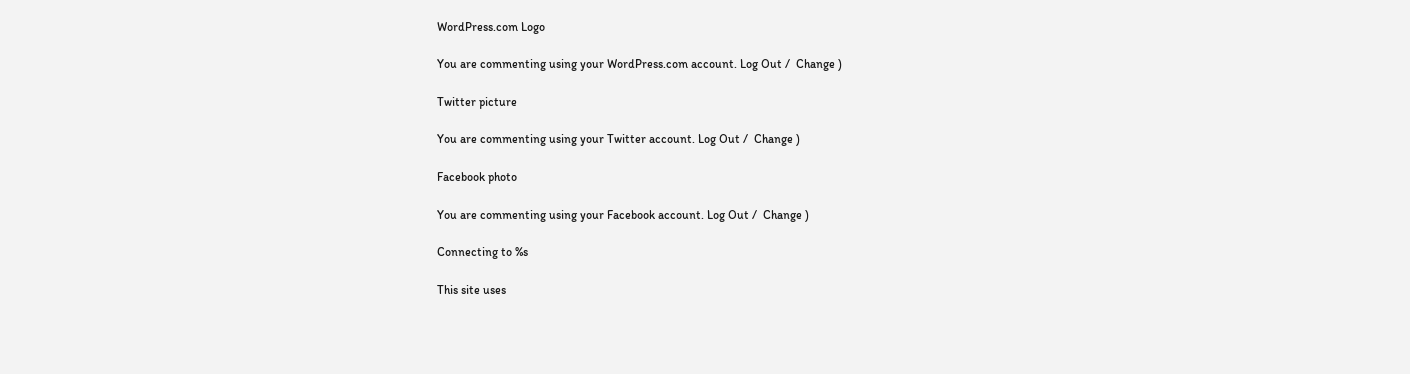WordPress.com Logo

You are commenting using your WordPress.com account. Log Out /  Change )

Twitter picture

You are commenting using your Twitter account. Log Out /  Change )

Facebook photo

You are commenting using your Facebook account. Log Out /  Change )

Connecting to %s

This site uses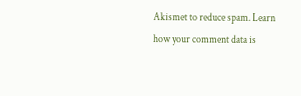Akismet to reduce spam. Learn how your comment data is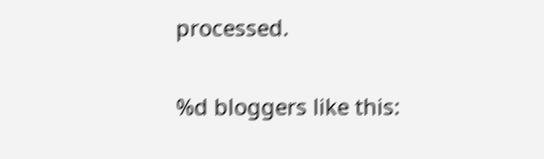processed.

%d bloggers like this: